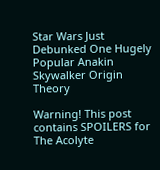Star Wars Just Debunked One Hugely Popular Anakin Skywalker Origin Theory

Warning! This post contains SPOILERS for The Acolyte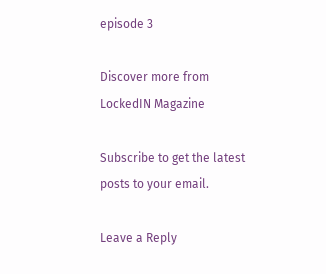episode 3

Discover more from LockedIN Magazine

Subscribe to get the latest posts to your email.

Leave a Reply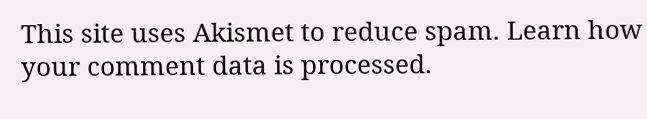This site uses Akismet to reduce spam. Learn how your comment data is processed.